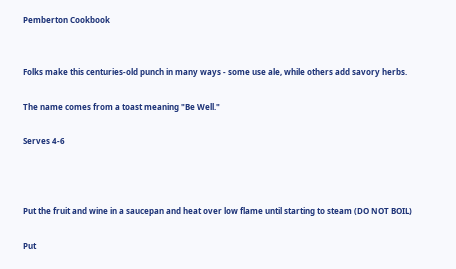Pemberton Cookbook


Folks make this centuries-old punch in many ways - some use ale, while others add savory herbs.

The name comes from a toast meaning "Be Well."

Serves 4-6



Put the fruit and wine in a saucepan and heat over low flame until starting to steam (DO NOT BOIL)

Put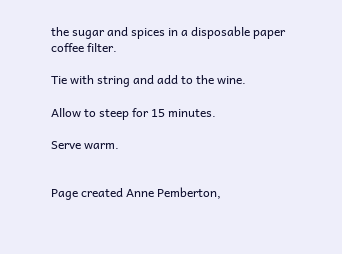the sugar and spices in a disposable paper coffee filter.

Tie with string and add to the wine.

Allow to steep for 15 minutes.

Serve warm.


Page created Anne Pemberton,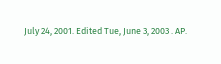July 24, 2001. Edited Tue, June 3, 2003 . AP.